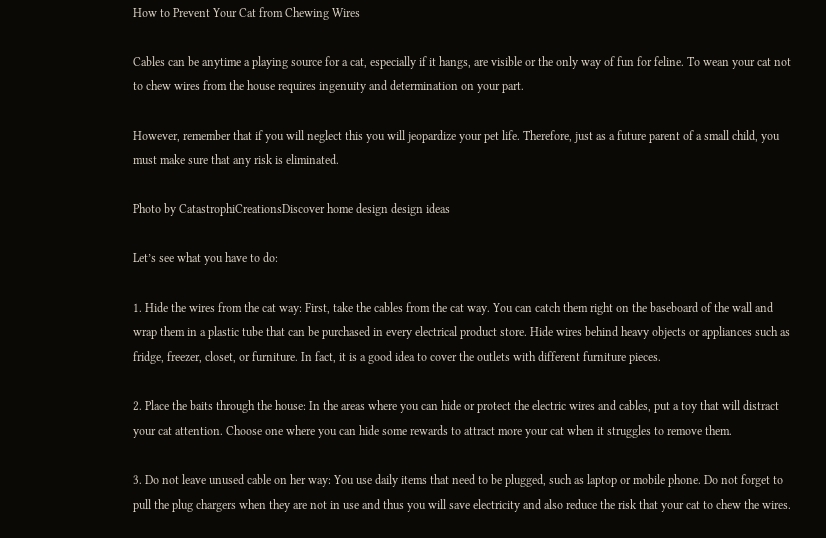How to Prevent Your Cat from Chewing Wires

Cables can be anytime a playing source for a cat, especially if it hangs, are visible or the only way of fun for feline. To wean your cat not to chew wires from the house requires ingenuity and determination on your part.

However, remember that if you will neglect this you will jeopardize your pet life. Therefore, just as a future parent of a small child, you must make sure that any risk is eliminated.

Photo by CatastrophiCreationsDiscover home design design ideas

Let’s see what you have to do:

1. Hide the wires from the cat way: First, take the cables from the cat way. You can catch them right on the baseboard of the wall and wrap them in a plastic tube that can be purchased in every electrical product store. Hide wires behind heavy objects or appliances such as fridge, freezer, closet, or furniture. In fact, it is a good idea to cover the outlets with different furniture pieces.

2. Place the baits through the house: In the areas where you can hide or protect the electric wires and cables, put a toy that will distract your cat attention. Choose one where you can hide some rewards to attract more your cat when it struggles to remove them.

3. Do not leave unused cable on her way: You use daily items that need to be plugged, such as laptop or mobile phone. Do not forget to pull the plug chargers when they are not in use and thus you will save electricity and also reduce the risk that your cat to chew the wires.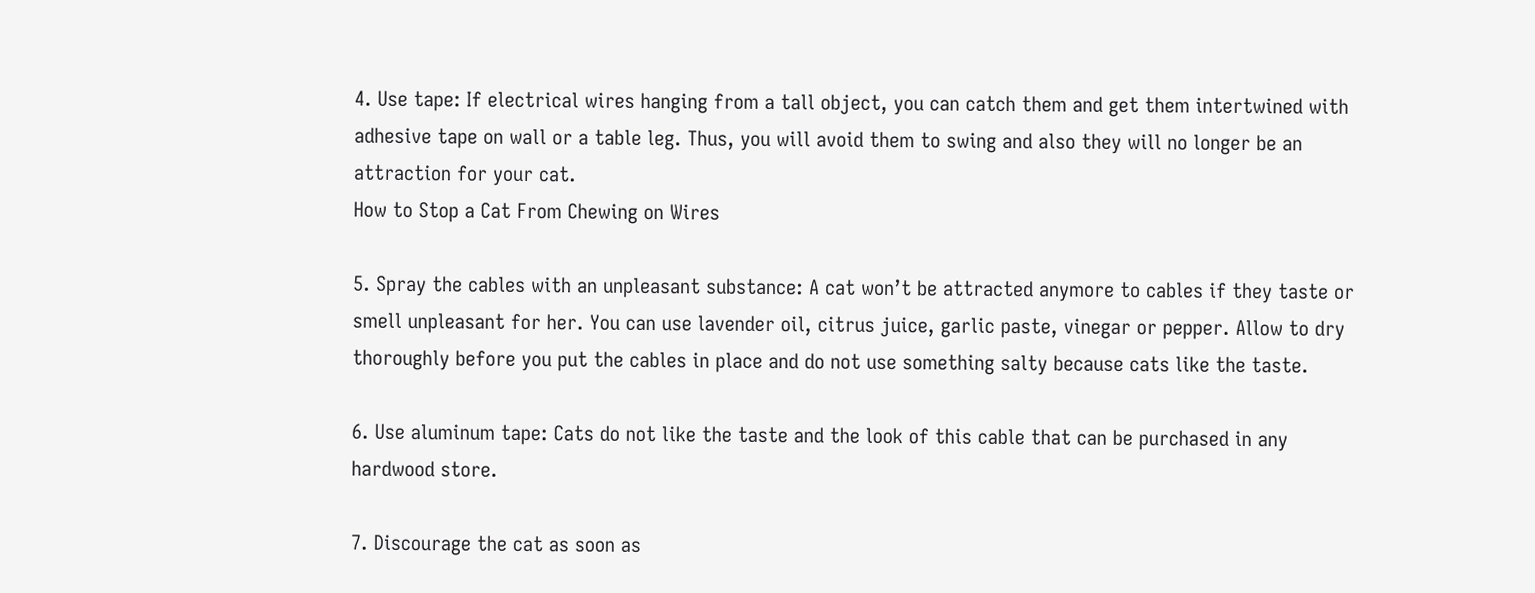4. Use tape: If electrical wires hanging from a tall object, you can catch them and get them intertwined with adhesive tape on wall or a table leg. Thus, you will avoid them to swing and also they will no longer be an attraction for your cat.
How to Stop a Cat From Chewing on Wires

5. Spray the cables with an unpleasant substance: A cat won’t be attracted anymore to cables if they taste or smell unpleasant for her. You can use lavender oil, citrus juice, garlic paste, vinegar or pepper. Allow to dry thoroughly before you put the cables in place and do not use something salty because cats like the taste.

6. Use aluminum tape: Cats do not like the taste and the look of this cable that can be purchased in any hardwood store.

7. Discourage the cat as soon as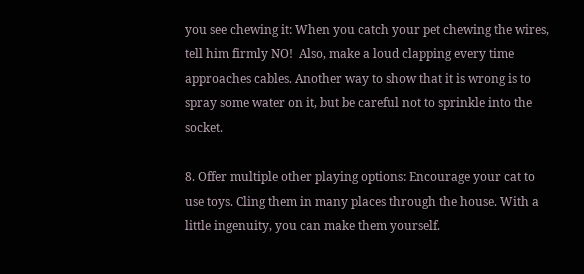you see chewing it: When you catch your pet chewing the wires, tell him firmly NO!  Also, make a loud clapping every time approaches cables. Another way to show that it is wrong is to spray some water on it, but be careful not to sprinkle into the socket.

8. Offer multiple other playing options: Encourage your cat to use toys. Cling them in many places through the house. With a little ingenuity, you can make them yourself.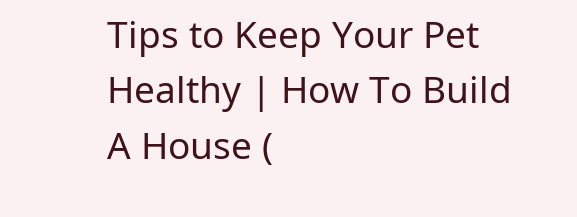Tips to Keep Your Pet Healthy | How To Build A House (